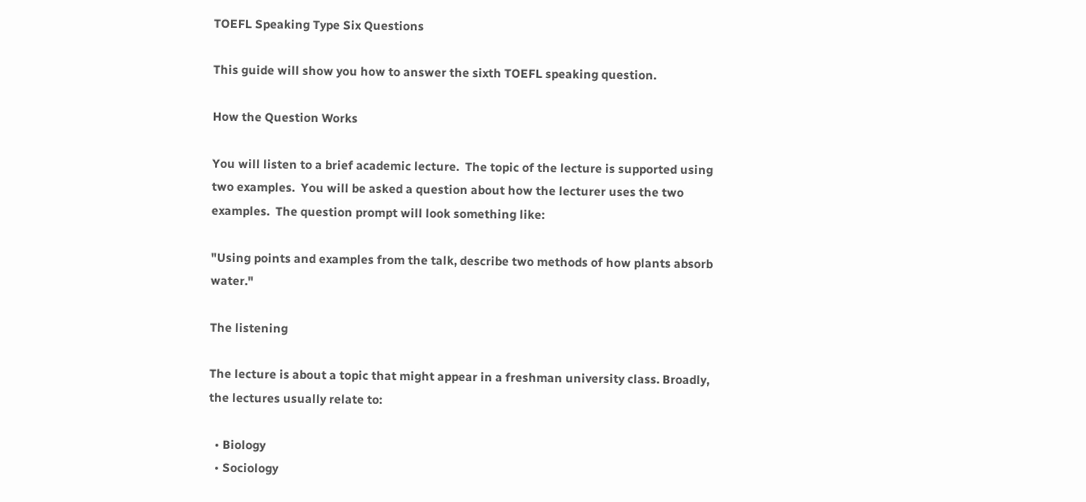TOEFL Speaking Type Six Questions

This guide will show you how to answer the sixth TOEFL speaking question.

How the Question Works

You will listen to a brief academic lecture.  The topic of the lecture is supported using two examples.  You will be asked a question about how the lecturer uses the two examples.  The question prompt will look something like:

"Using points and examples from the talk, describe two methods of how plants absorb water."

The listening

The lecture is about a topic that might appear in a freshman university class. Broadly, the lectures usually relate to:

  • Biology
  • Sociology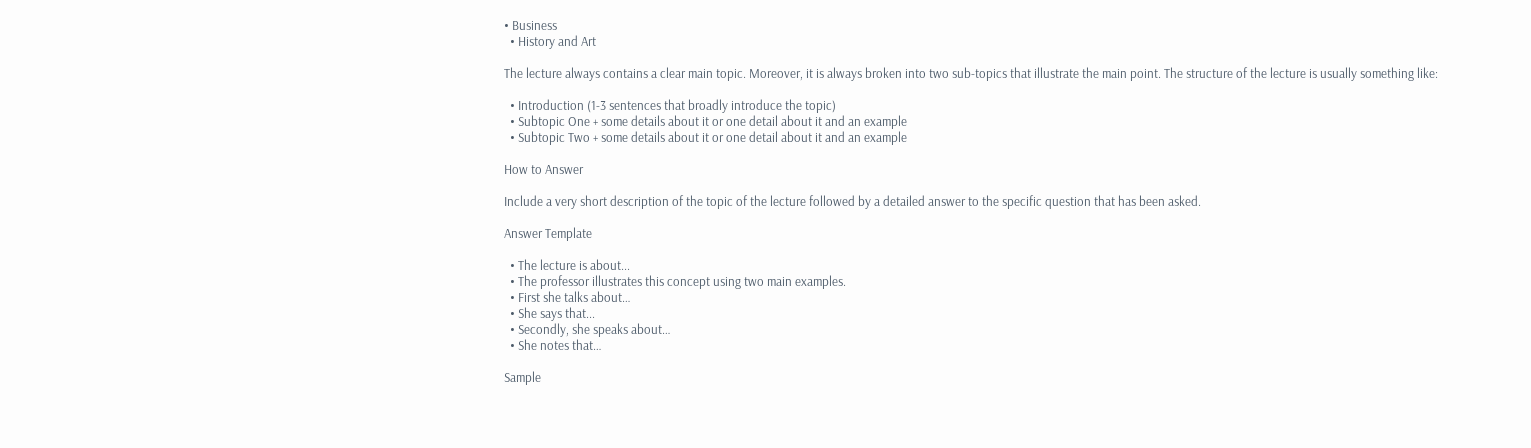• Business
  • History and Art

The lecture always contains a clear main topic. Moreover, it is always broken into two sub-topics that illustrate the main point. The structure of the lecture is usually something like:

  • Introduction (1-3 sentences that broadly introduce the topic)
  • Subtopic One + some details about it or one detail about it and an example
  • Subtopic Two + some details about it or one detail about it and an example

How to Answer

Include a very short description of the topic of the lecture followed by a detailed answer to the specific question that has been asked.

Answer Template

  • The lecture is about...
  • The professor illustrates this concept using two main examples.
  • First she talks about…
  • She says that...
  • Secondly, she speaks about…
  • She notes that…

Sample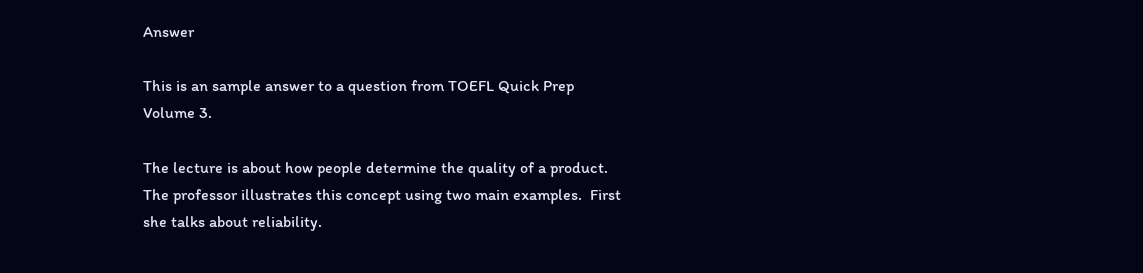Answer

This is an sample answer to a question from TOEFL Quick Prep Volume 3.

The lecture is about how people determine the quality of a product.  The professor illustrates this concept using two main examples.  First she talks about reliability.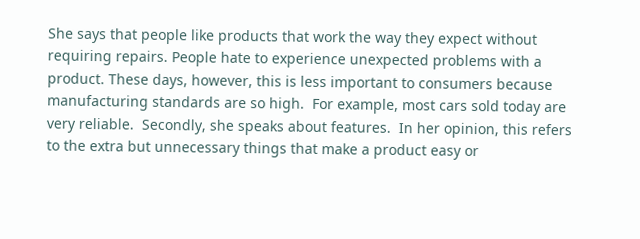She says that people like products that work the way they expect without requiring repairs. People hate to experience unexpected problems with a product. These days, however, this is less important to consumers because manufacturing standards are so high.  For example, most cars sold today are very reliable.  Secondly, she speaks about features.  In her opinion, this refers to the extra but unnecessary things that make a product easy or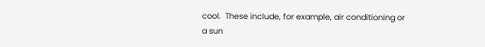cool.  These include, for example, air conditioning or a sun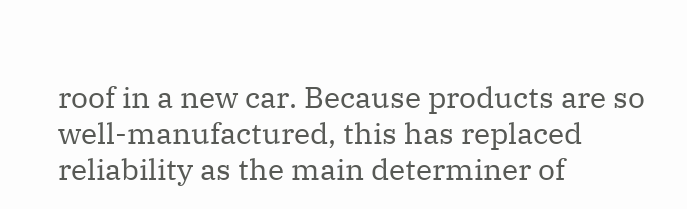roof in a new car. Because products are so well-manufactured, this has replaced reliability as the main determiner of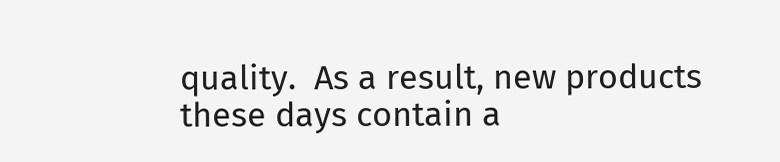quality.  As a result, new products these days contain a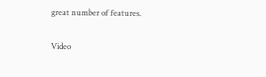great number of features.

Video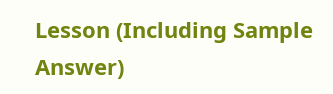Lesson (Including Sample Answer)